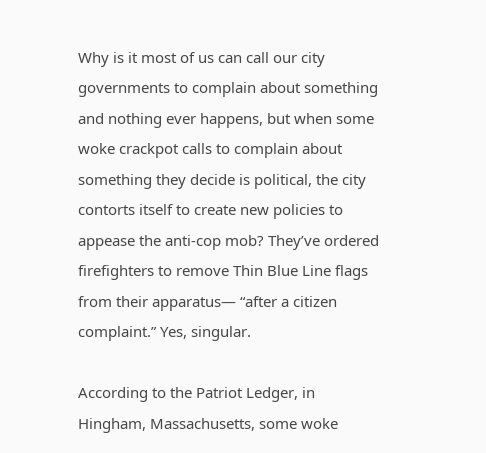Why is it most of us can call our city governments to complain about something and nothing ever happens, but when some woke crackpot calls to complain about something they decide is political, the city contorts itself to create new policies to appease the anti-cop mob? They’ve ordered firefighters to remove Thin Blue Line flags from their apparatus— “after a citizen complaint.” Yes, singular.

According to the Patriot Ledger, in Hingham, Massachusetts, some woke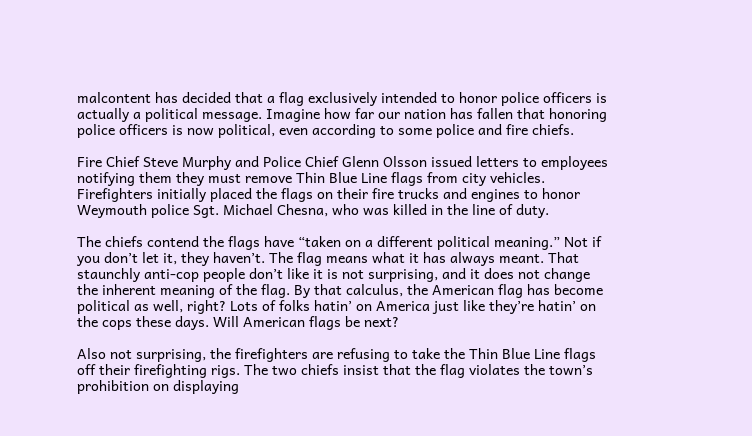malcontent has decided that a flag exclusively intended to honor police officers is actually a political message. Imagine how far our nation has fallen that honoring police officers is now political, even according to some police and fire chiefs.

Fire Chief Steve Murphy and Police Chief Glenn Olsson issued letters to employees notifying them they must remove Thin Blue Line flags from city vehicles. Firefighters initially placed the flags on their fire trucks and engines to honor Weymouth police Sgt. Michael Chesna, who was killed in the line of duty.

The chiefs contend the flags have “taken on a different political meaning.” Not if you don’t let it, they haven’t. The flag means what it has always meant. That staunchly anti-cop people don’t like it is not surprising, and it does not change the inherent meaning of the flag. By that calculus, the American flag has become political as well, right? Lots of folks hatin’ on America just like they’re hatin’ on the cops these days. Will American flags be next?

Also not surprising, the firefighters are refusing to take the Thin Blue Line flags off their firefighting rigs. The two chiefs insist that the flag violates the town’s prohibition on displaying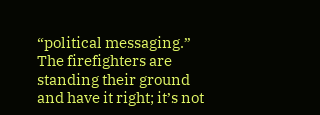“political messaging.” The firefighters are standing their ground and have it right; it’s not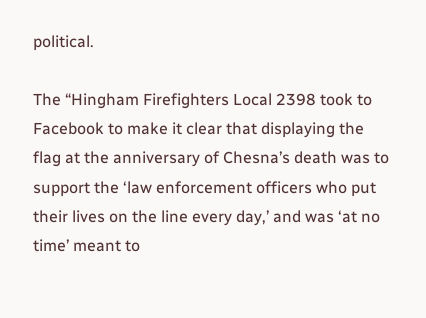political.

The “Hingham Firefighters Local 2398 took to Facebook to make it clear that displaying the flag at the anniversary of Chesna’s death was to support the ‘law enforcement officers who put their lives on the line every day,’ and was ‘at no time’ meant to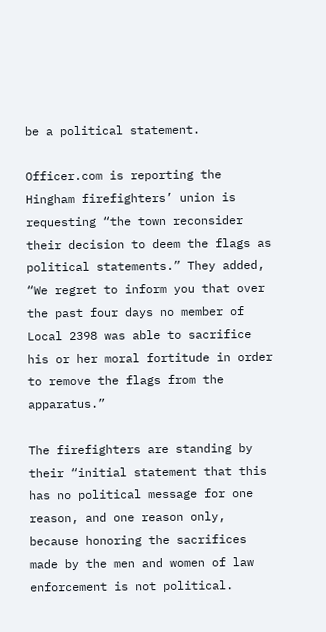be a political statement.

Officer.com is reporting the Hingham firefighters’ union is requesting “the town reconsider their decision to deem the flags as political statements.” They added, “We regret to inform you that over the past four days no member of Local 2398 was able to sacrifice his or her moral fortitude in order to remove the flags from the apparatus.”

The firefighters are standing by their “initial statement that this has no political message for one reason, and one reason only, because honoring the sacrifices made by the men and women of law enforcement is not political.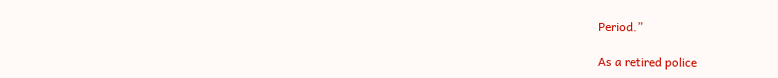Period.”

As a retired police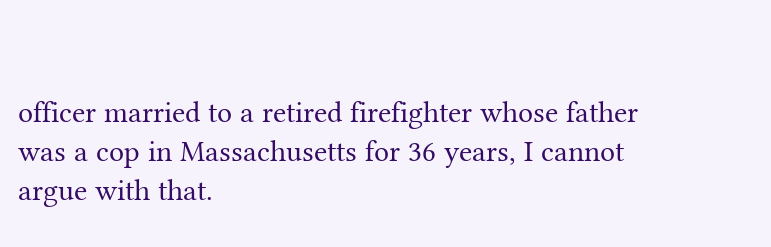officer married to a retired firefighter whose father was a cop in Massachusetts for 36 years, I cannot argue with that.